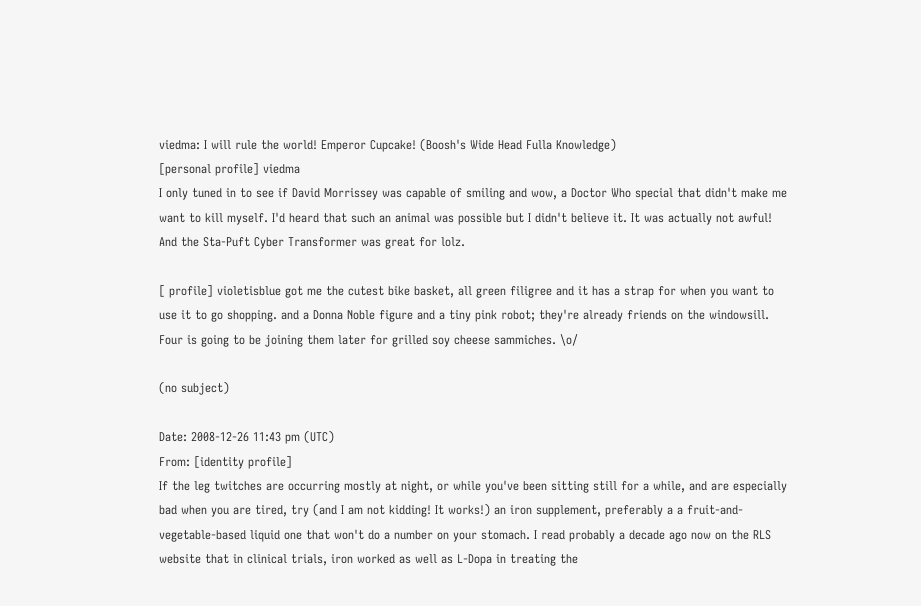viedma: I will rule the world! Emperor Cupcake! (Boosh's Wide Head Fulla Knowledge)
[personal profile] viedma
I only tuned in to see if David Morrissey was capable of smiling and wow, a Doctor Who special that didn't make me want to kill myself. I'd heard that such an animal was possible but I didn't believe it. It was actually not awful! And the Sta-Puft Cyber Transformer was great for lolz.

[ profile] violetisblue got me the cutest bike basket, all green filigree and it has a strap for when you want to use it to go shopping. and a Donna Noble figure and a tiny pink robot; they're already friends on the windowsill. Four is going to be joining them later for grilled soy cheese sammiches. \o/

(no subject)

Date: 2008-12-26 11:43 pm (UTC)
From: [identity profile]
If the leg twitches are occurring mostly at night, or while you've been sitting still for a while, and are especially bad when you are tired, try (and I am not kidding! It works!) an iron supplement, preferably a a fruit-and-vegetable-based liquid one that won't do a number on your stomach. I read probably a decade ago now on the RLS website that in clinical trials, iron worked as well as L-Dopa in treating the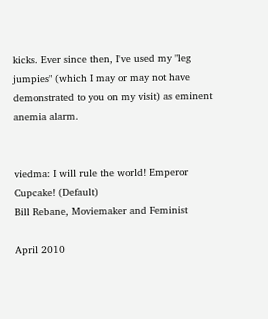kicks. Ever since then, I've used my "leg jumpies" (which I may or may not have demonstrated to you on my visit) as eminent anemia alarm.


viedma: I will rule the world! Emperor Cupcake! (Default)
Bill Rebane, Moviemaker and Feminist

April 2010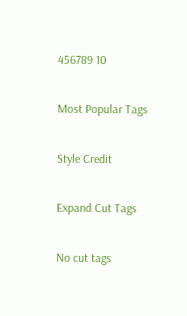456789 10

Most Popular Tags

Style Credit

Expand Cut Tags

No cut tags